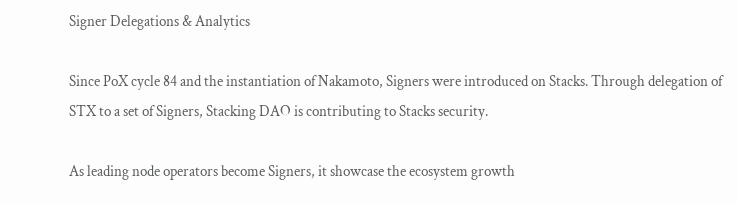Signer Delegations & Analytics

Since PoX cycle 84 and the instantiation of Nakamoto, Signers were introduced on Stacks. Through delegation of STX to a set of Signers, Stacking DAO is contributing to Stacks security.

As leading node operators become Signers, it showcase the ecosystem growth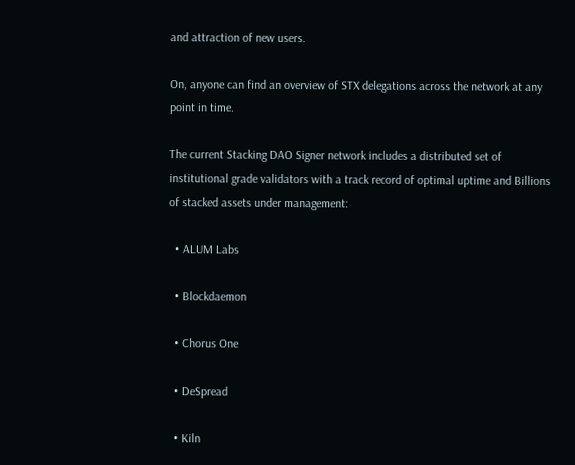and attraction of new users.

On, anyone can find an overview of STX delegations across the network at any point in time.

The current Stacking DAO Signer network includes a distributed set of institutional grade validators with a track record of optimal uptime and Billions of stacked assets under management:

  • ALUM Labs

  • Blockdaemon

  • Chorus One

  • DeSpread

  • Kiln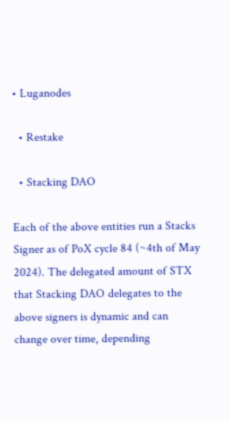• Luganodes

  • Restake

  • Stacking DAO

Each of the above entities run a Stacks Signer as of PoX cycle 84 (~4th of May 2024). The delegated amount of STX that Stacking DAO delegates to the above signers is dynamic and can change over time, depending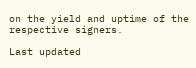on the yield and uptime of the respective signers.

Last updated